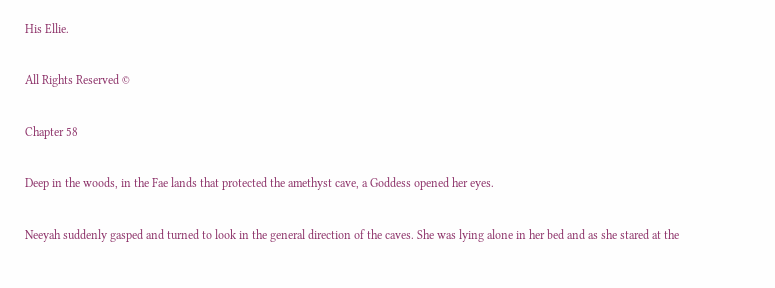His Ellie.

All Rights Reserved ©

Chapter 58

Deep in the woods, in the Fae lands that protected the amethyst cave, a Goddess opened her eyes.

Neeyah suddenly gasped and turned to look in the general direction of the caves. She was lying alone in her bed and as she stared at the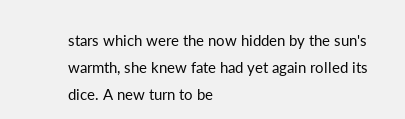stars which were the now hidden by the sun's warmth, she knew fate had yet again rolled its dice. A new turn to be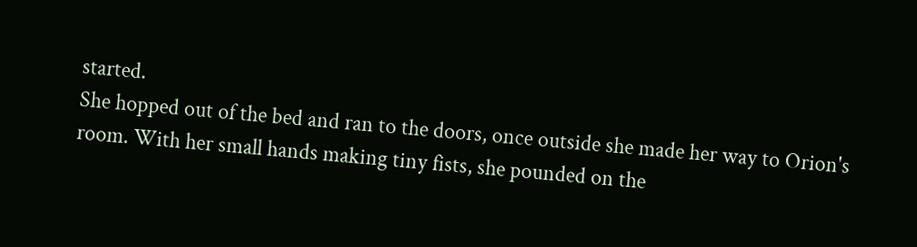started.
She hopped out of the bed and ran to the doors, once outside she made her way to Orion's room. With her small hands making tiny fists, she pounded on the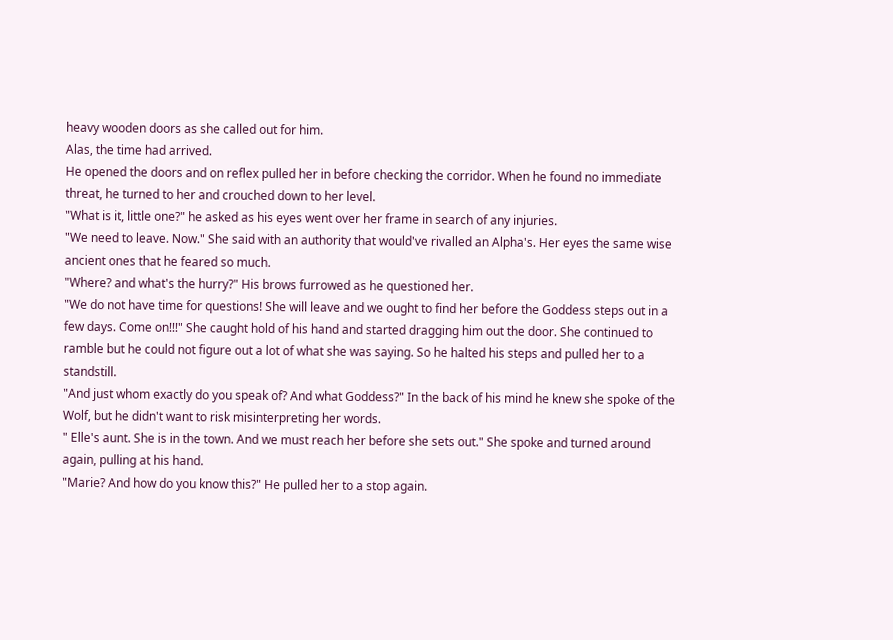heavy wooden doors as she called out for him.
Alas, the time had arrived.
He opened the doors and on reflex pulled her in before checking the corridor. When he found no immediate threat, he turned to her and crouched down to her level.
"What is it, little one?" he asked as his eyes went over her frame in search of any injuries.
"We need to leave. Now." She said with an authority that would've rivalled an Alpha's. Her eyes the same wise ancient ones that he feared so much.
"Where? and what's the hurry?" His brows furrowed as he questioned her.
"We do not have time for questions! She will leave and we ought to find her before the Goddess steps out in a few days. Come on!!!" She caught hold of his hand and started dragging him out the door. She continued to ramble but he could not figure out a lot of what she was saying. So he halted his steps and pulled her to a standstill.
"And just whom exactly do you speak of? And what Goddess?" In the back of his mind he knew she spoke of the Wolf, but he didn't want to risk misinterpreting her words.
" Elle's aunt. She is in the town. And we must reach her before she sets out." She spoke and turned around again, pulling at his hand.
"Marie? And how do you know this?" He pulled her to a stop again.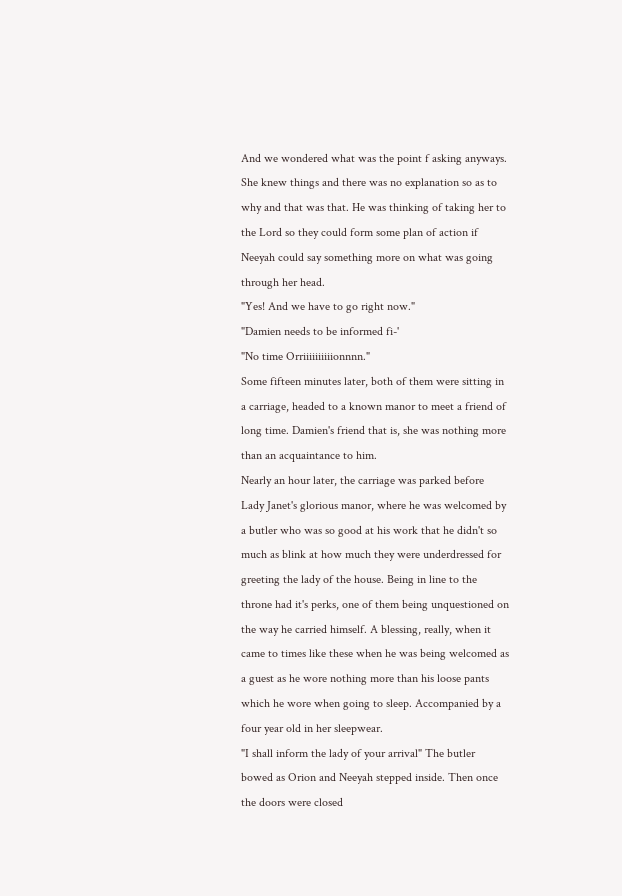And we wondered what was the point f asking anyways. She knew things and there was no explanation so as to why and that was that. He was thinking of taking her to the Lord so they could form some plan of action if Neeyah could say something more on what was going through her head.
"Yes! And we have to go right now."
"Damien needs to be informed fi-'
"No time Orriiiiiiiiiionnnn."
Some fifteen minutes later, both of them were sitting in a carriage, headed to a known manor to meet a friend of long time. Damien's friend that is, she was nothing more than an acquaintance to him.
Nearly an hour later, the carriage was parked before Lady Janet's glorious manor, where he was welcomed by a butler who was so good at his work that he didn't so much as blink at how much they were underdressed for greeting the lady of the house. Being in line to the throne had it's perks, one of them being unquestioned on the way he carried himself. A blessing, really, when it came to times like these when he was being welcomed as a guest as he wore nothing more than his loose pants which he wore when going to sleep. Accompanied by a four year old in her sleepwear.
"I shall inform the lady of your arrival" The butler bowed as Orion and Neeyah stepped inside. Then once the doors were closed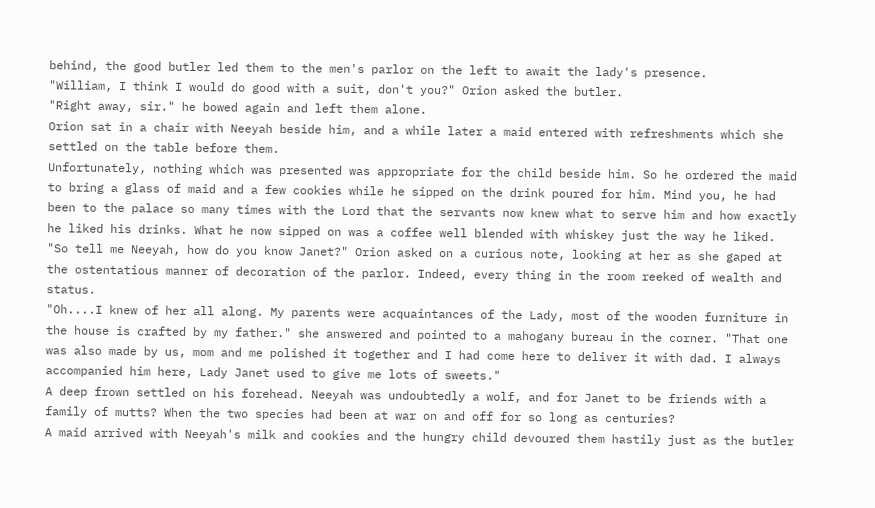behind, the good butler led them to the men's parlor on the left to await the lady's presence.
"William, I think I would do good with a suit, don't you?" Orion asked the butler.
"Right away, sir." he bowed again and left them alone.
Orion sat in a chair with Neeyah beside him, and a while later a maid entered with refreshments which she settled on the table before them.
Unfortunately, nothing which was presented was appropriate for the child beside him. So he ordered the maid to bring a glass of maid and a few cookies while he sipped on the drink poured for him. Mind you, he had been to the palace so many times with the Lord that the servants now knew what to serve him and how exactly he liked his drinks. What he now sipped on was a coffee well blended with whiskey just the way he liked.
"So tell me Neeyah, how do you know Janet?" Orion asked on a curious note, looking at her as she gaped at the ostentatious manner of decoration of the parlor. Indeed, every thing in the room reeked of wealth and status.
"Oh....I knew of her all along. My parents were acquaintances of the Lady, most of the wooden furniture in the house is crafted by my father." she answered and pointed to a mahogany bureau in the corner. "That one was also made by us, mom and me polished it together and I had come here to deliver it with dad. I always accompanied him here, Lady Janet used to give me lots of sweets."
A deep frown settled on his forehead. Neeyah was undoubtedly a wolf, and for Janet to be friends with a family of mutts? When the two species had been at war on and off for so long as centuries?
A maid arrived with Neeyah's milk and cookies and the hungry child devoured them hastily just as the butler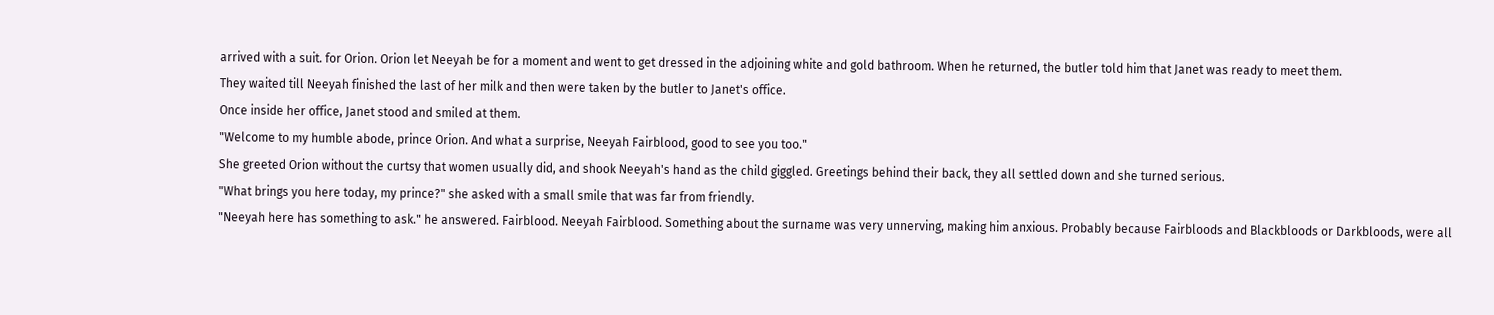arrived with a suit. for Orion. Orion let Neeyah be for a moment and went to get dressed in the adjoining white and gold bathroom. When he returned, the butler told him that Janet was ready to meet them.
They waited till Neeyah finished the last of her milk and then were taken by the butler to Janet's office.
Once inside her office, Janet stood and smiled at them.
"Welcome to my humble abode, prince Orion. And what a surprise, Neeyah Fairblood, good to see you too."
She greeted Orion without the curtsy that women usually did, and shook Neeyah's hand as the child giggled. Greetings behind their back, they all settled down and she turned serious.
"What brings you here today, my prince?" she asked with a small smile that was far from friendly.
"Neeyah here has something to ask." he answered. Fairblood. Neeyah Fairblood. Something about the surname was very unnerving, making him anxious. Probably because Fairbloods and Blackbloods or Darkbloods, were all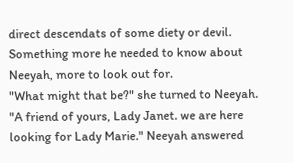direct descendats of some diety or devil. Something more he needed to know about Neeyah, more to look out for.
"What might that be?" she turned to Neeyah.
"A friend of yours, Lady Janet. we are here looking for Lady Marie." Neeyah answered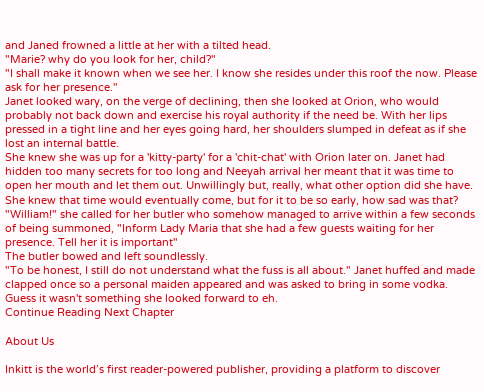and Janed frowned a little at her with a tilted head.
"Marie? why do you look for her, child?"
"I shall make it known when we see her. I know she resides under this roof the now. Please ask for her presence."
Janet looked wary, on the verge of declining, then she looked at Orion, who would probably not back down and exercise his royal authority if the need be. With her lips pressed in a tight line and her eyes going hard, her shoulders slumped in defeat as if she lost an internal battle.
She knew she was up for a 'kitty-party' for a 'chit-chat' with Orion later on. Janet had hidden too many secrets for too long and Neeyah arrival her meant that it was time to open her mouth and let them out. Unwillingly but, really, what other option did she have. She knew that time would eventually come, but for it to be so early, how sad was that?
"William!" she called for her butler who somehow managed to arrive within a few seconds of being summoned, "Inform Lady Maria that she had a few guests waiting for her presence. Tell her it is important"
The butler bowed and left soundlessly.
"To be honest, I still do not understand what the fuss is all about." Janet huffed and made clapped once so a personal maiden appeared and was asked to bring in some vodka.
Guess it wasn't something she looked forward to eh.
Continue Reading Next Chapter

About Us

Inkitt is the world’s first reader-powered publisher, providing a platform to discover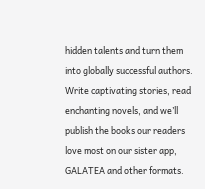hidden talents and turn them into globally successful authors. Write captivating stories, read enchanting novels, and we’ll publish the books our readers love most on our sister app, GALATEA and other formats.